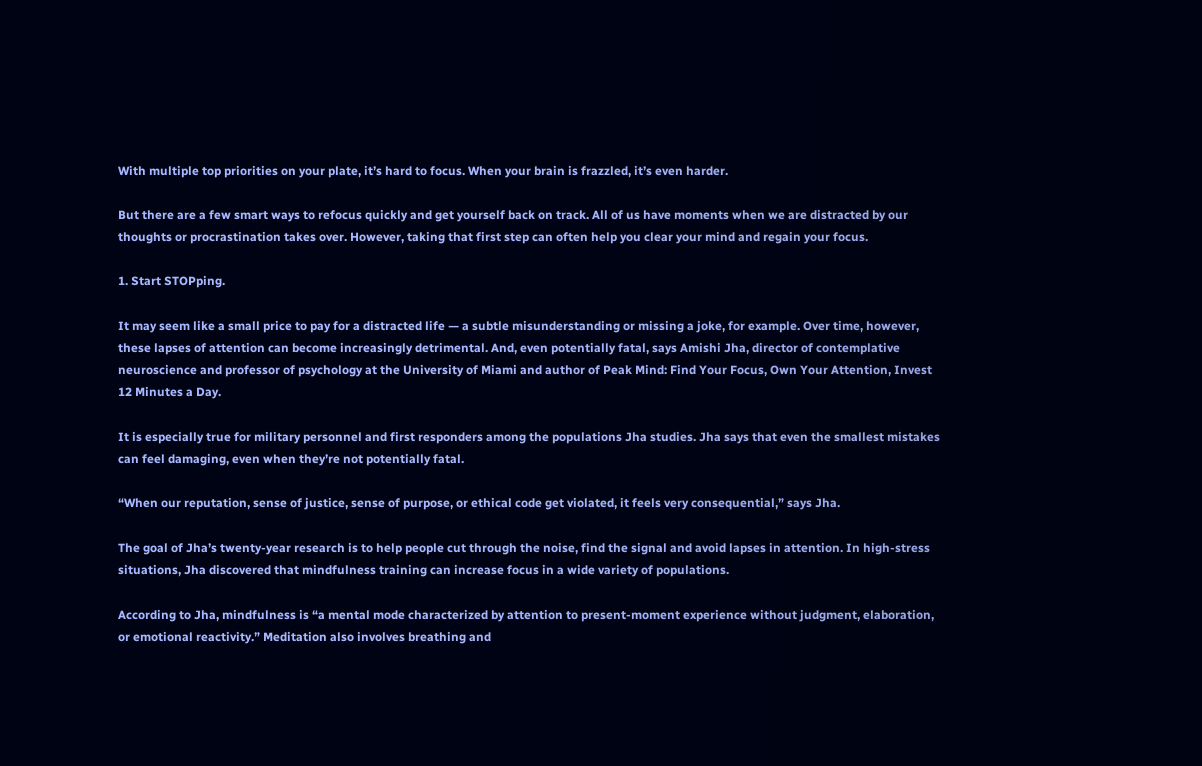With multiple top priorities on your plate, it’s hard to focus. When your brain is frazzled, it’s even harder.

But there are a few smart ways to refocus quickly and get yourself back on track. All of us have moments when we are distracted by our thoughts or procrastination takes over. However, taking that first step can often help you clear your mind and regain your focus.

1. Start STOPping.

It may seem like a small price to pay for a distracted life — a subtle misunderstanding or missing a joke, for example. Over time, however, these lapses of attention can become increasingly detrimental. And, even potentially fatal, says Amishi Jha, director of contemplative neuroscience and professor of psychology at the University of Miami and author of Peak Mind: Find Your Focus, Own Your Attention, Invest 12 Minutes a Day.

It is especially true for military personnel and first responders among the populations Jha studies. Jha says that even the smallest mistakes can feel damaging, even when they’re not potentially fatal.

“When our reputation, sense of justice, sense of purpose, or ethical code get violated, it feels very consequential,” says Jha.

The goal of Jha’s twenty-year research is to help people cut through the noise, find the signal and avoid lapses in attention. In high-stress situations, Jha discovered that mindfulness training can increase focus in a wide variety of populations.

According to Jha, mindfulness is “a mental mode characterized by attention to present-moment experience without judgment, elaboration, or emotional reactivity.” Meditation also involves breathing and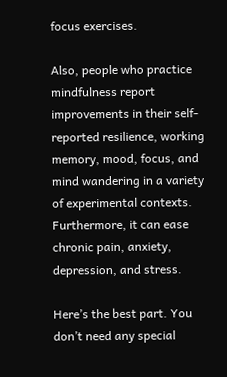focus exercises.

Also, people who practice mindfulness report improvements in their self-reported resilience, working memory, mood, focus, and mind wandering in a variety of experimental contexts. Furthermore, it can ease chronic pain, anxiety, depression, and stress.

Here’s the best part. You don’t need any special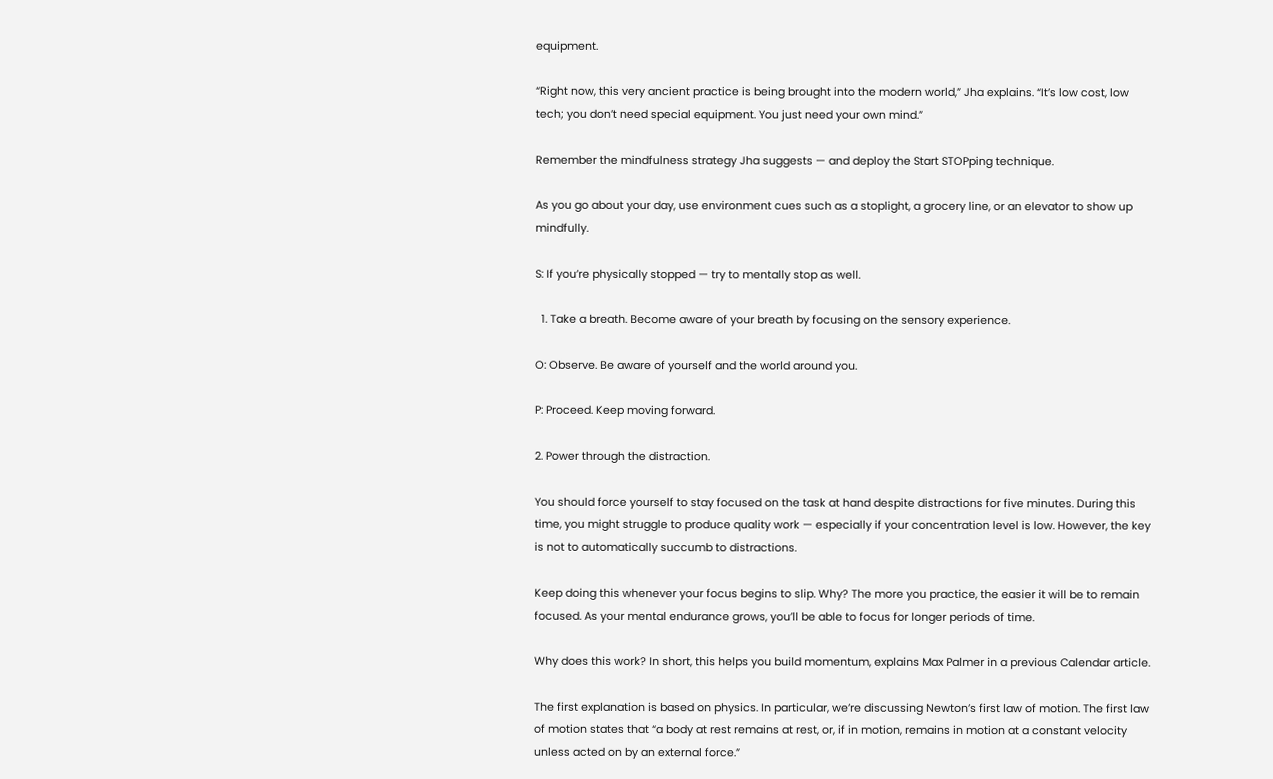equipment.

“Right now, this very ancient practice is being brought into the modern world,” Jha explains. “It’s low cost, low tech; you don’t need special equipment. You just need your own mind.”

Remember the mindfulness strategy Jha suggests — and deploy the Start STOPping technique.

As you go about your day, use environment cues such as a stoplight, a grocery line, or an elevator to show up mindfully.

S: If you’re physically stopped — try to mentally stop as well.

  1. Take a breath. Become aware of your breath by focusing on the sensory experience.

O: Observe. Be aware of yourself and the world around you.

P: Proceed. Keep moving forward.

2. Power through the distraction.

You should force yourself to stay focused on the task at hand despite distractions for five minutes. During this time, you might struggle to produce quality work — especially if your concentration level is low. However, the key is not to automatically succumb to distractions.

Keep doing this whenever your focus begins to slip. Why? The more you practice, the easier it will be to remain focused. As your mental endurance grows, you’ll be able to focus for longer periods of time.

Why does this work? In short, this helps you build momentum, explains Max Palmer in a previous Calendar article.

The first explanation is based on physics. In particular, we’re discussing Newton’s first law of motion. The first law of motion states that “a body at rest remains at rest, or, if in motion, remains in motion at a constant velocity unless acted on by an external force.”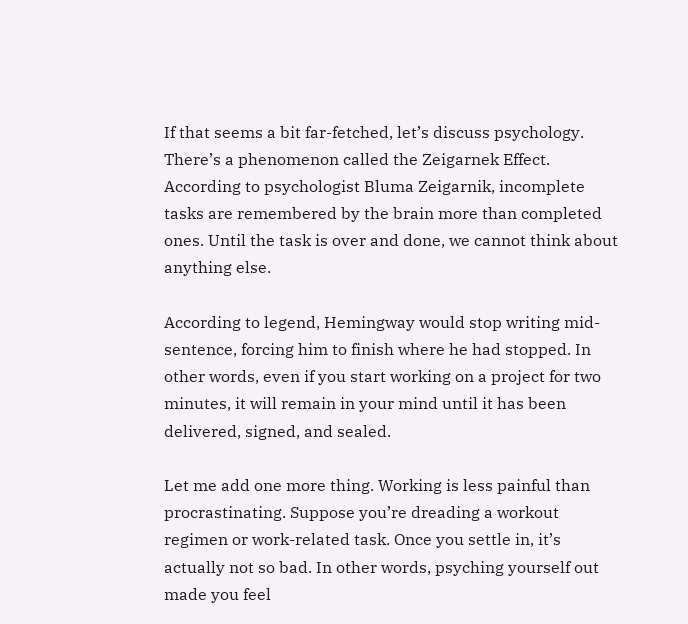If that seems a bit far-fetched, let’s discuss psychology. There’s a phenomenon called the Zeigarnek Effect. According to psychologist Bluma Zeigarnik, incomplete tasks are remembered by the brain more than completed ones. Until the task is over and done, we cannot think about anything else.

According to legend, Hemingway would stop writing mid-sentence, forcing him to finish where he had stopped. In other words, even if you start working on a project for two minutes, it will remain in your mind until it has been delivered, signed, and sealed.

Let me add one more thing. Working is less painful than procrastinating. Suppose you’re dreading a workout regimen or work-related task. Once you settle in, it’s actually not so bad. In other words, psyching yourself out made you feel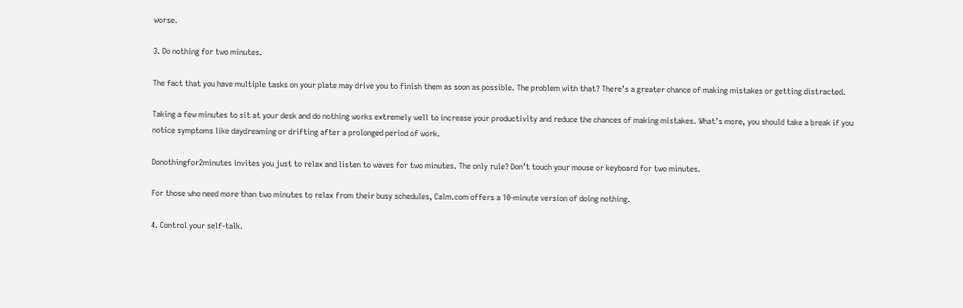worse.

3. Do nothing for two minutes.

The fact that you have multiple tasks on your plate may drive you to finish them as soon as possible. The problem with that? There’s a greater chance of making mistakes or getting distracted.

Taking a few minutes to sit at your desk and do nothing works extremely well to increase your productivity and reduce the chances of making mistakes. What’s more, you should take a break if you notice symptoms like daydreaming or drifting after a prolonged period of work.

Donothingfor2minutes invites you just to relax and listen to waves for two minutes. The only rule? Don’t touch your mouse or keyboard for two minutes.

For those who need more than two minutes to relax from their busy schedules, Calm.com offers a 10-minute version of doing nothing.

4. Control your self-talk.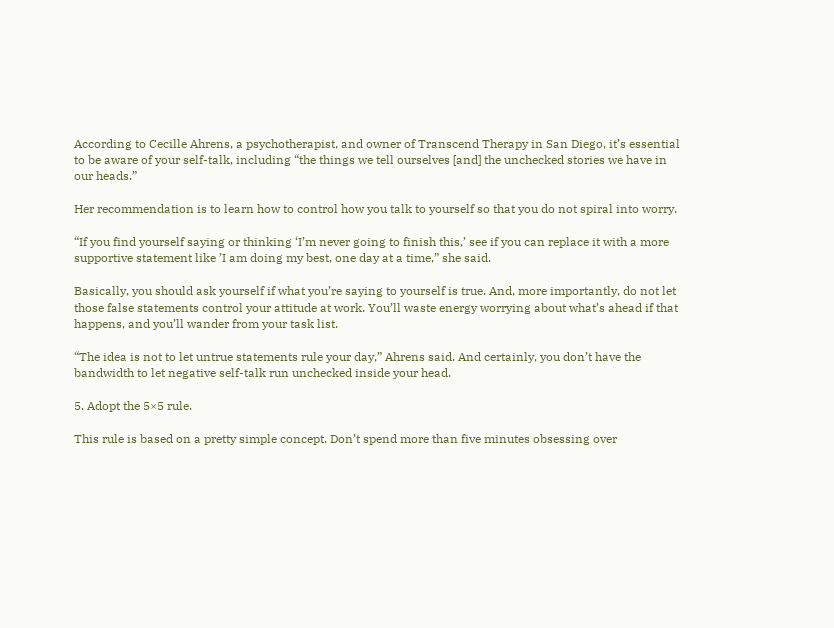According to Cecille Ahrens, a psychotherapist, and owner of Transcend Therapy in San Diego, it’s essential to be aware of your self-talk, including “the things we tell ourselves [and] the unchecked stories we have in our heads.”

Her recommendation is to learn how to control how you talk to yourself so that you do not spiral into worry.

“If you find yourself saying or thinking ‘I’m never going to finish this,’ see if you can replace it with a more supportive statement like ’I am doing my best, one day at a time,” she said.

Basically, you should ask yourself if what you’re saying to yourself is true. And, more importantly, do not let those false statements control your attitude at work. You’ll waste energy worrying about what’s ahead if that happens, and you’ll wander from your task list.

“The idea is not to let untrue statements rule your day,” Ahrens said. And certainly, you don’t have the bandwidth to let negative self-talk run unchecked inside your head.

5. Adopt the 5×5 rule.

This rule is based on a pretty simple concept. Don’t spend more than five minutes obsessing over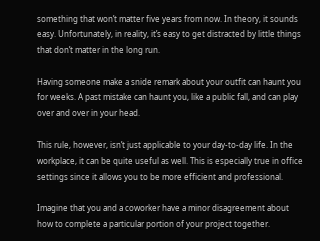something that won’t matter five years from now. In theory, it sounds easy. Unfortunately, in reality, it’s easy to get distracted by little things that don’t matter in the long run.

Having someone make a snide remark about your outfit can haunt you for weeks. A past mistake can haunt you, like a public fall, and can play over and over in your head.

This rule, however, isn’t just applicable to your day-to-day life. In the workplace, it can be quite useful as well. This is especially true in office settings since it allows you to be more efficient and professional.

Imagine that you and a coworker have a minor disagreement about how to complete a particular portion of your project together.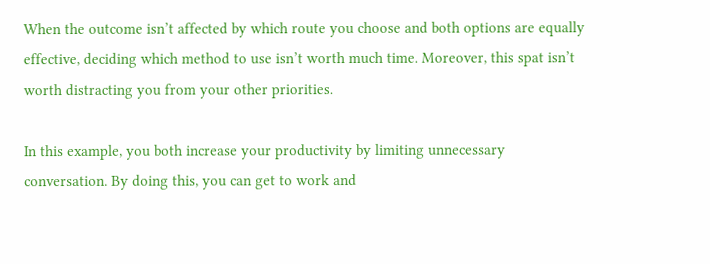When the outcome isn’t affected by which route you choose and both options are equally effective, deciding which method to use isn’t worth much time. Moreover, this spat isn’t worth distracting you from your other priorities.

In this example, you both increase your productivity by limiting unnecessary conversation. By doing this, you can get to work and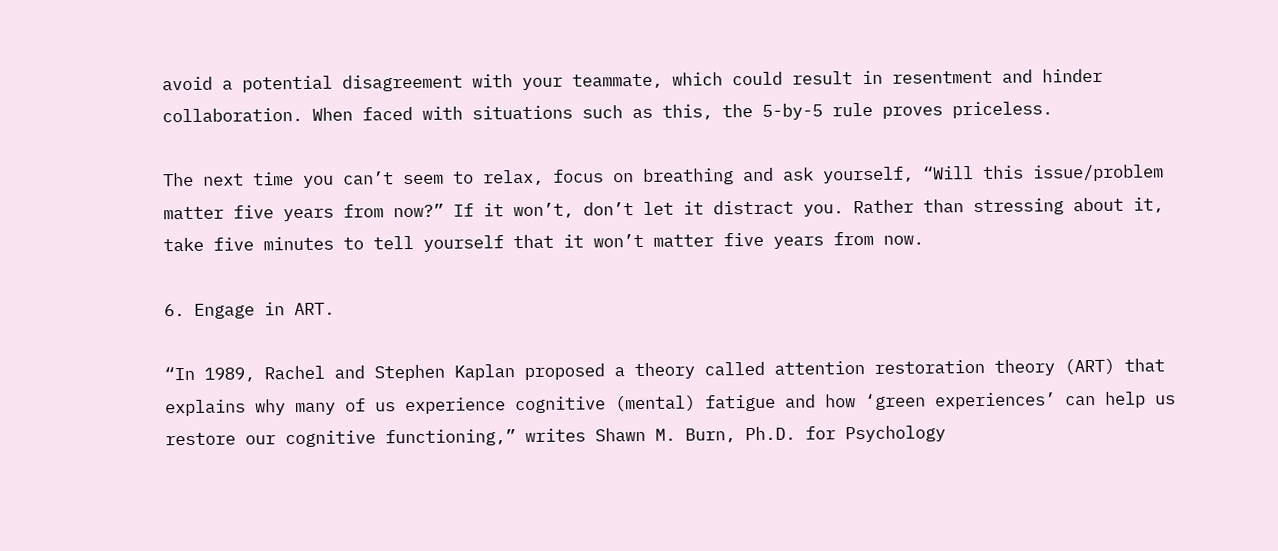avoid a potential disagreement with your teammate, which could result in resentment and hinder collaboration. When faced with situations such as this, the 5-by-5 rule proves priceless.

The next time you can’t seem to relax, focus on breathing and ask yourself, “Will this issue/problem matter five years from now?” If it won’t, don’t let it distract you. Rather than stressing about it, take five minutes to tell yourself that it won’t matter five years from now.

6. Engage in ART.

“In 1989, Rachel and Stephen Kaplan proposed a theory called attention restoration theory (ART) that explains why many of us experience cognitive (mental) fatigue and how ‘green experiences’ can help us restore our cognitive functioning,” writes Shawn M. Burn, Ph.D. for Psychology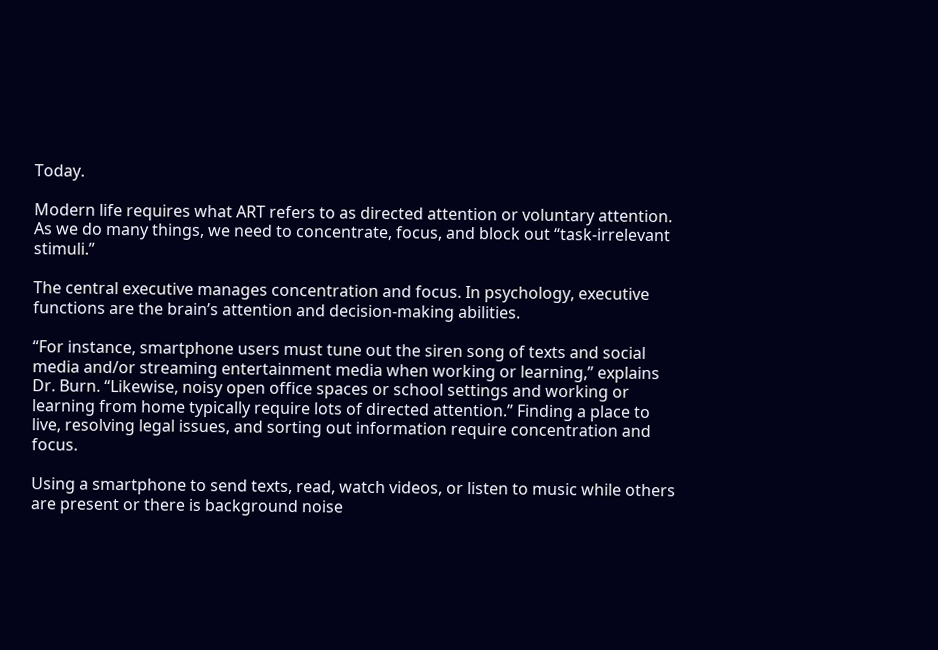Today.

Modern life requires what ART refers to as directed attention or voluntary attention. As we do many things, we need to concentrate, focus, and block out “task-irrelevant stimuli.”

The central executive manages concentration and focus. In psychology, executive functions are the brain’s attention and decision-making abilities.

“For instance, smartphone users must tune out the siren song of texts and social media and/or streaming entertainment media when working or learning,” explains Dr. Burn. “Likewise, noisy open office spaces or school settings and working or learning from home typically require lots of directed attention.” Finding a place to live, resolving legal issues, and sorting out information require concentration and focus.

Using a smartphone to send texts, read, watch videos, or listen to music while others are present or there is background noise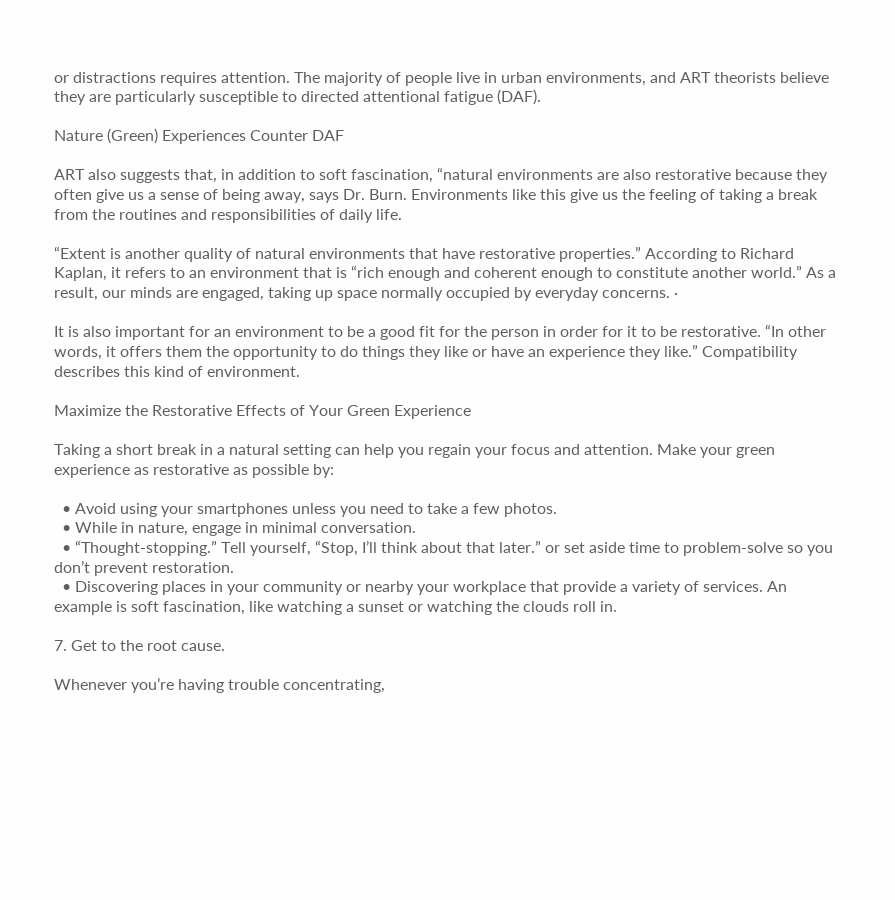or distractions requires attention. The majority of people live in urban environments, and ART theorists believe they are particularly susceptible to directed attentional fatigue (DAF).

Nature (Green) Experiences Counter DAF

ART also suggests that, in addition to soft fascination, “natural environments are also restorative because they often give us a sense of being away, says Dr. Burn. Environments like this give us the feeling of taking a break from the routines and responsibilities of daily life.

“Extent is another quality of natural environments that have restorative properties.” According to Richard Kaplan, it refers to an environment that is “rich enough and coherent enough to constitute another world.” As a result, our minds are engaged, taking up space normally occupied by everyday concerns. ·

It is also important for an environment to be a good fit for the person in order for it to be restorative. “In other words, it offers them the opportunity to do things they like or have an experience they like.” Compatibility describes this kind of environment.

Maximize the Restorative Effects of Your Green Experience

Taking a short break in a natural setting can help you regain your focus and attention. Make your green experience as restorative as possible by:

  • Avoid using your smartphones unless you need to take a few photos.
  • While in nature, engage in minimal conversation.
  • “Thought-stopping.” Tell yourself, “Stop, I’ll think about that later.” or set aside time to problem-solve so you don’t prevent restoration.
  • Discovering places in your community or nearby your workplace that provide a variety of services. An example is soft fascination, like watching a sunset or watching the clouds roll in.

7. Get to the root cause.

Whenever you’re having trouble concentrating,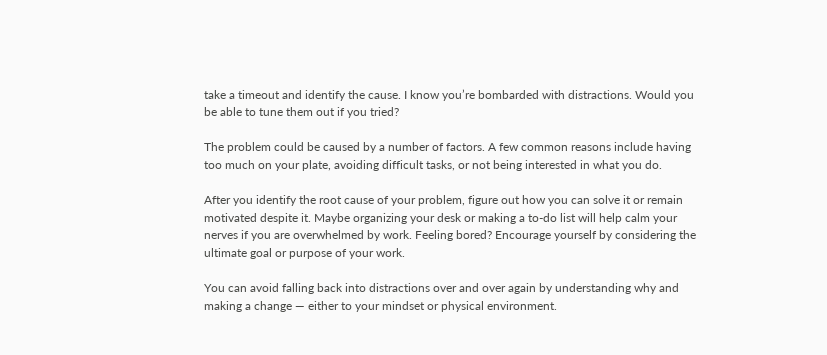take a timeout and identify the cause. I know you’re bombarded with distractions. Would you be able to tune them out if you tried?

The problem could be caused by a number of factors. A few common reasons include having too much on your plate, avoiding difficult tasks, or not being interested in what you do.

After you identify the root cause of your problem, figure out how you can solve it or remain motivated despite it. Maybe organizing your desk or making a to-do list will help calm your nerves if you are overwhelmed by work. Feeling bored? Encourage yourself by considering the ultimate goal or purpose of your work.

You can avoid falling back into distractions over and over again by understanding why and making a change — either to your mindset or physical environment.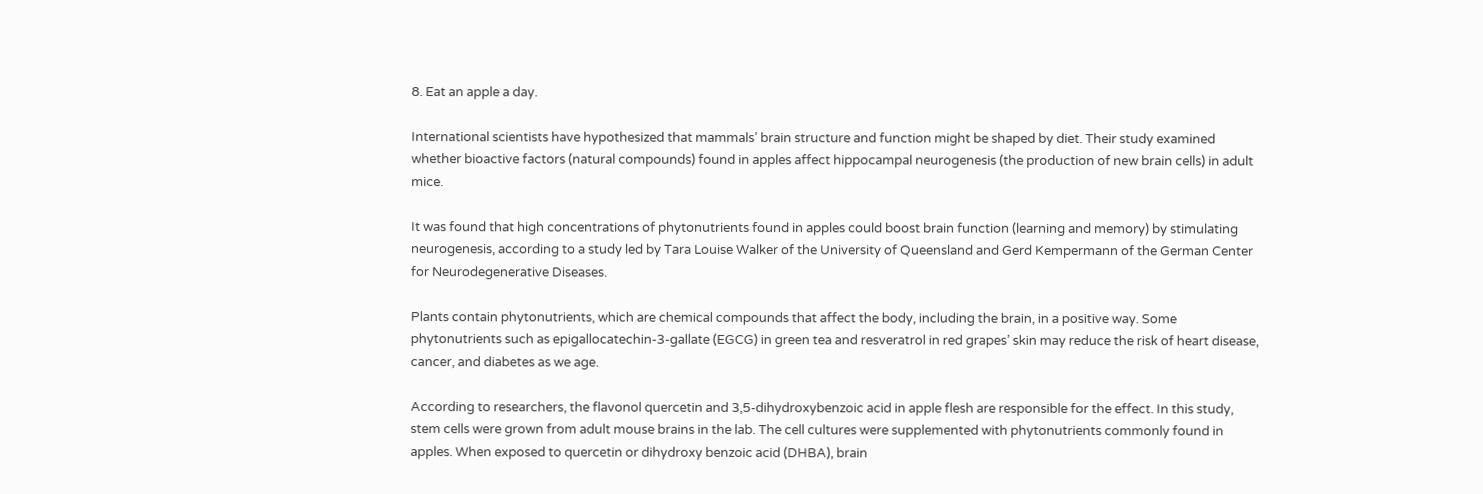8. Eat an apple a day.

International scientists have hypothesized that mammals’ brain structure and function might be shaped by diet. Their study examined whether bioactive factors (natural compounds) found in apples affect hippocampal neurogenesis (the production of new brain cells) in adult mice.

It was found that high concentrations of phytonutrients found in apples could boost brain function (learning and memory) by stimulating neurogenesis, according to a study led by Tara Louise Walker of the University of Queensland and Gerd Kempermann of the German Center for Neurodegenerative Diseases.

Plants contain phytonutrients, which are chemical compounds that affect the body, including the brain, in a positive way. Some phytonutrients such as epigallocatechin-3-gallate (EGCG) in green tea and resveratrol in red grapes’ skin may reduce the risk of heart disease, cancer, and diabetes as we age.

According to researchers, the flavonol quercetin and 3,5-dihydroxybenzoic acid in apple flesh are responsible for the effect. In this study, stem cells were grown from adult mouse brains in the lab. The cell cultures were supplemented with phytonutrients commonly found in apples. When exposed to quercetin or dihydroxy benzoic acid (DHBA), brain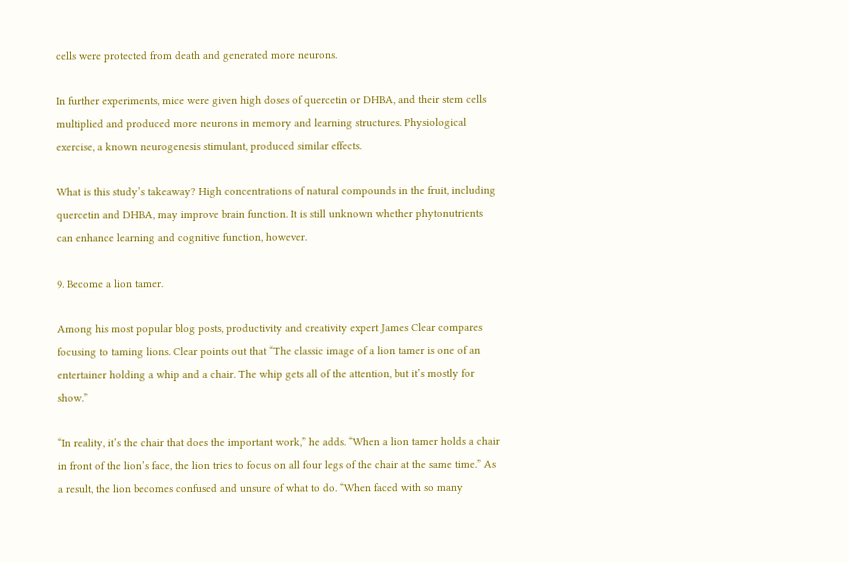cells were protected from death and generated more neurons.

In further experiments, mice were given high doses of quercetin or DHBA, and their stem cells multiplied and produced more neurons in memory and learning structures. Physiological exercise, a known neurogenesis stimulant, produced similar effects.

What is this study’s takeaway? High concentrations of natural compounds in the fruit, including quercetin and DHBA, may improve brain function. It is still unknown whether phytonutrients can enhance learning and cognitive function, however.

9. Become a lion tamer.

Among his most popular blog posts, productivity and creativity expert James Clear compares focusing to taming lions. Clear points out that “The classic image of a lion tamer is one of an entertainer holding a whip and a chair. The whip gets all of the attention, but it’s mostly for show.”

“In reality, it’s the chair that does the important work,” he adds. “When a lion tamer holds a chair in front of the lion’s face, the lion tries to focus on all four legs of the chair at the same time.” As a result, the lion becomes confused and unsure of what to do. “When faced with so many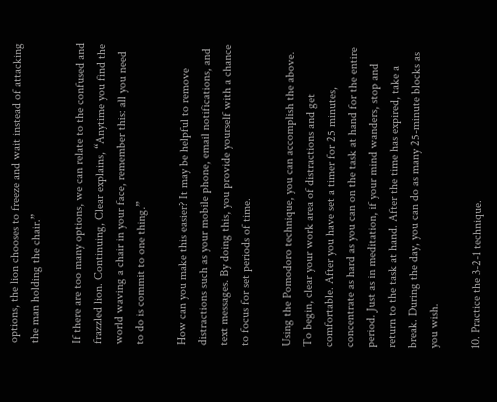options, the lion chooses to freeze and wait instead of attacking the man holding the chair.”

If there are too many options, we can relate to the confused and frazzled lion. Continuing, Clear explains, “Anytime you find the world waving a chair in your face, remember this: all you need to do is commit to one thing.”

How can you make this easier? It may be helpful to remove distractions such as your mobile phone, email notifications, and text messages. By doing this, you provide yourself with a chance to focus for set periods of time.

Using the Pomodoro technique, you can accomplish the above. To begin, clear your work area of distractions and get comfortable. After you have set a timer for 25 minutes, concentrate as hard as you can on the task at hand for the entire period. Just as in meditation, if your mind wanders, stop and return to the task at hand. After the time has expired, take a break. During the day, you can do as many 25-minute blocks as you wish.

10. Practice the 3-2-1 technique.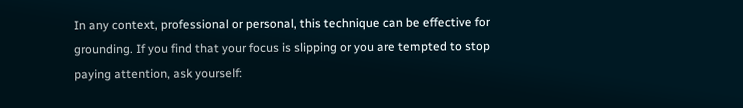In any context, professional or personal, this technique can be effective for grounding. If you find that your focus is slipping or you are tempted to stop paying attention, ask yourself: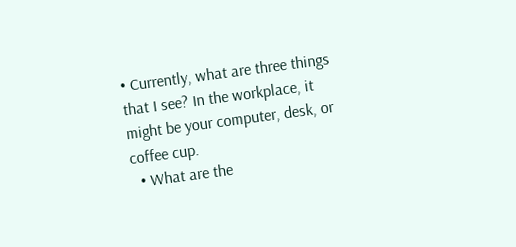• Currently, what are three things that I see? In the workplace, it might be your computer, desk, or coffee cup.
  • What are the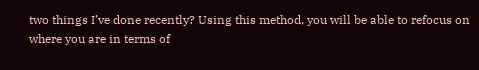two things I’ve done recently? Using this method, you will be able to refocus on where you are in terms of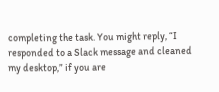completing the task. You might reply, “I responded to a Slack message and cleaned my desktop,” if you are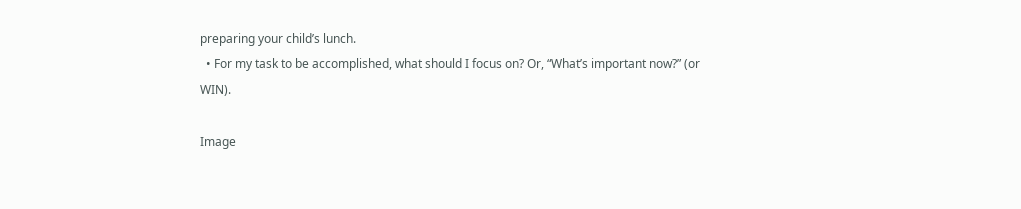preparing your child’s lunch.
  • For my task to be accomplished, what should I focus on? Or, “What’s important now?” (or WIN).

Image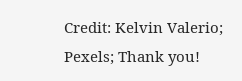Credit: Kelvin Valerio; Pexels; Thank you!